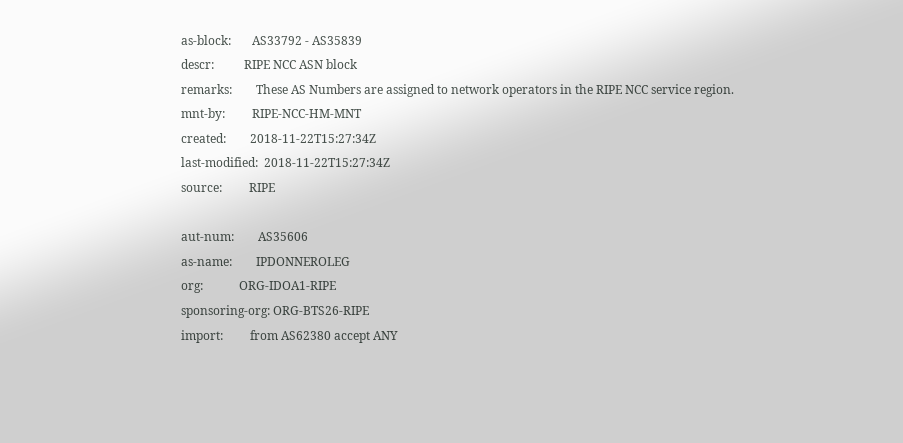as-block:       AS33792 - AS35839
descr:          RIPE NCC ASN block
remarks:        These AS Numbers are assigned to network operators in the RIPE NCC service region.
mnt-by:         RIPE-NCC-HM-MNT
created:        2018-11-22T15:27:34Z
last-modified:  2018-11-22T15:27:34Z
source:         RIPE

aut-num:        AS35606
as-name:        IPDONNEROLEG
org:            ORG-IDOA1-RIPE
sponsoring-org: ORG-BTS26-RIPE
import:         from AS62380 accept ANY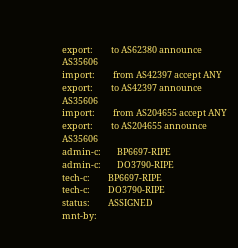export:         to AS62380 announce AS35606
import:         from AS42397 accept ANY
export:         to AS42397 announce AS35606
import:         from AS204655 accept ANY
export:         to AS204655 announce AS35606
admin-c:        BP6697-RIPE
admin-c:        DO3790-RIPE
tech-c:         BP6697-RIPE
tech-c:         DO3790-RIPE
status:         ASSIGNED
mnt-by: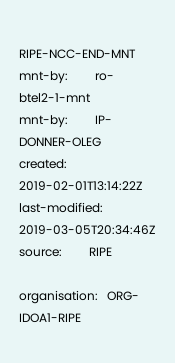RIPE-NCC-END-MNT
mnt-by:         ro-btel2-1-mnt
mnt-by:         IP-DONNER-OLEG
created:        2019-02-01T13:14:22Z
last-modified:  2019-03-05T20:34:46Z
source:         RIPE

organisation:   ORG-IDOA1-RIPE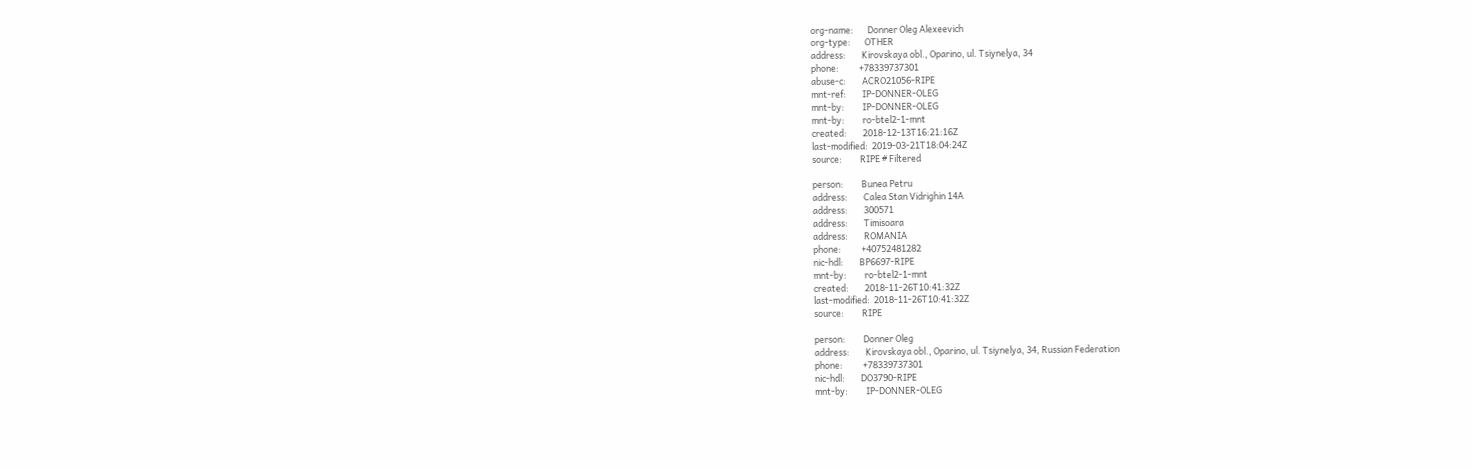org-name:       Donner Oleg Alexeevich
org-type:       OTHER
address:        Kirovskaya obl., Oparino, ul. Tsiynelya, 34
phone:          +78339737301
abuse-c:        ACRO21056-RIPE
mnt-ref:        IP-DONNER-OLEG
mnt-by:         IP-DONNER-OLEG
mnt-by:         ro-btel2-1-mnt
created:        2018-12-13T16:21:16Z
last-modified:  2019-03-21T18:04:24Z
source:         RIPE # Filtered

person:         Bunea Petru
address:        Calea Stan Vidrighin 14A
address:        300571
address:        Timisoara
address:        ROMANIA
phone:          +40752481282
nic-hdl:        BP6697-RIPE
mnt-by:         ro-btel2-1-mnt
created:        2018-11-26T10:41:32Z
last-modified:  2018-11-26T10:41:32Z
source:         RIPE

person:         Donner Oleg
address:        Kirovskaya obl., Oparino, ul. Tsiynelya, 34, Russian Federation
phone:          +78339737301
nic-hdl:        DO3790-RIPE
mnt-by:         IP-DONNER-OLEG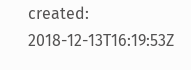created:        2018-12-13T16:19:53Z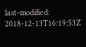last-modified:  2018-12-13T16:19:53Z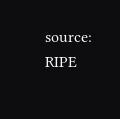source:         RIPE